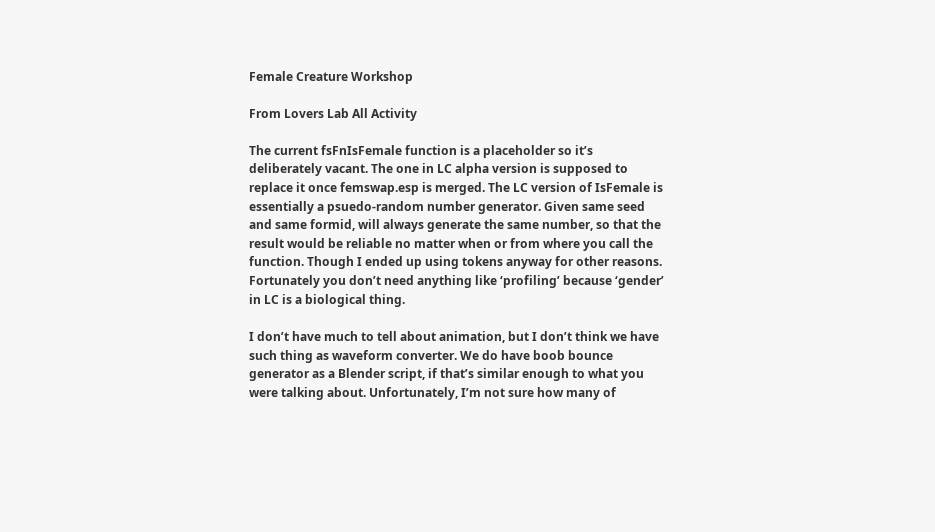Female Creature Workshop

From Lovers Lab All Activity

The current fsFnIsFemale function is a placeholder so it’s deliberately vacant. The one in LC alpha version is supposed to replace it once femswap.esp is merged. The LC version of IsFemale is essentially a psuedo-random number generator. Given same seed and same formid, will always generate the same number, so that the result would be reliable no matter when or from where you call the function. Though I ended up using tokens anyway for other reasons. Fortunately you don’t need anything like ‘profiling’ because ‘gender’ in LC is a biological thing.

I don’t have much to tell about animation, but I don’t think we have such thing as waveform converter. We do have boob bounce generator as a Blender script, if that’s similar enough to what you were talking about. Unfortunately, I’m not sure how many of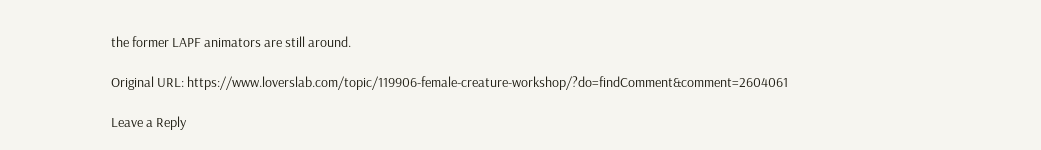the former LAPF animators are still around.

Original URL: https://www.loverslab.com/topic/119906-female-creature-workshop/?do=findComment&comment=2604061

Leave a Reply